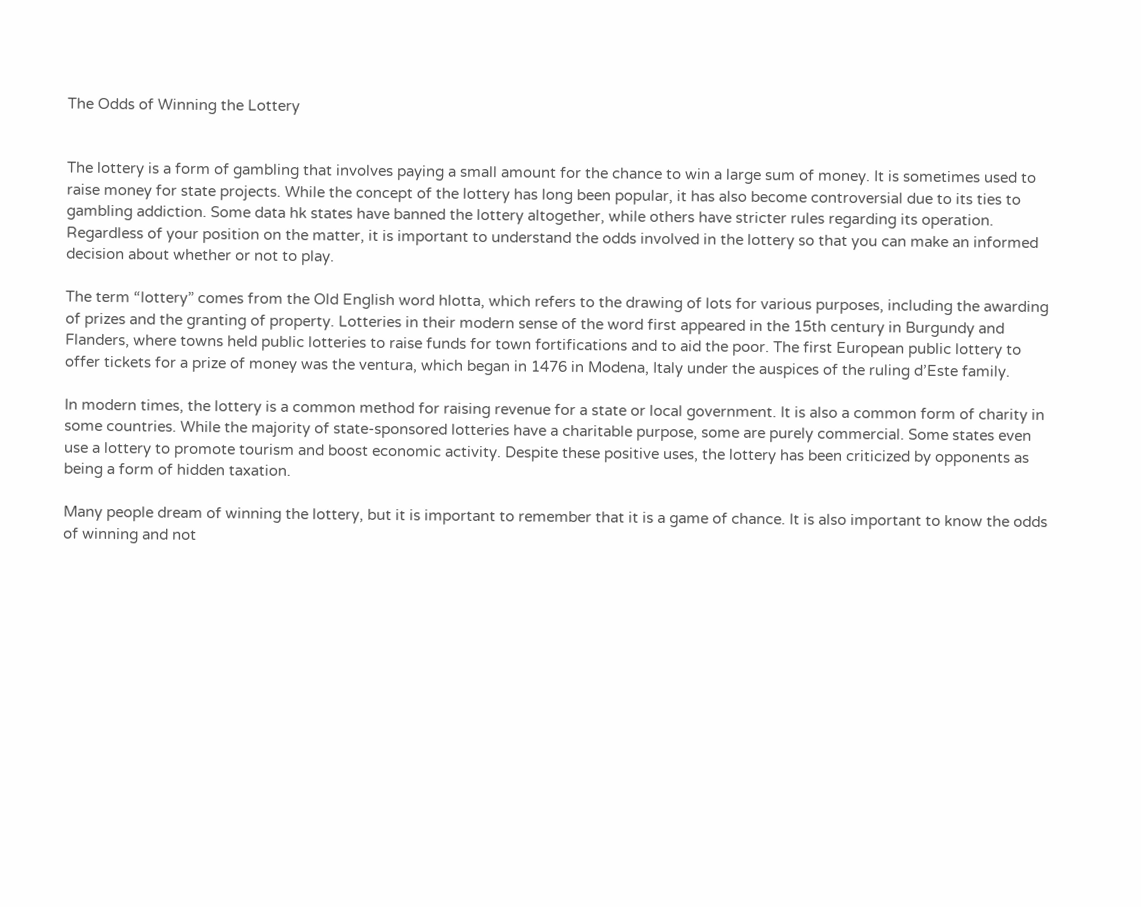The Odds of Winning the Lottery


The lottery is a form of gambling that involves paying a small amount for the chance to win a large sum of money. It is sometimes used to raise money for state projects. While the concept of the lottery has long been popular, it has also become controversial due to its ties to gambling addiction. Some data hk states have banned the lottery altogether, while others have stricter rules regarding its operation. Regardless of your position on the matter, it is important to understand the odds involved in the lottery so that you can make an informed decision about whether or not to play.

The term “lottery” comes from the Old English word hlotta, which refers to the drawing of lots for various purposes, including the awarding of prizes and the granting of property. Lotteries in their modern sense of the word first appeared in the 15th century in Burgundy and Flanders, where towns held public lotteries to raise funds for town fortifications and to aid the poor. The first European public lottery to offer tickets for a prize of money was the ventura, which began in 1476 in Modena, Italy under the auspices of the ruling d’Este family.

In modern times, the lottery is a common method for raising revenue for a state or local government. It is also a common form of charity in some countries. While the majority of state-sponsored lotteries have a charitable purpose, some are purely commercial. Some states even use a lottery to promote tourism and boost economic activity. Despite these positive uses, the lottery has been criticized by opponents as being a form of hidden taxation.

Many people dream of winning the lottery, but it is important to remember that it is a game of chance. It is also important to know the odds of winning and not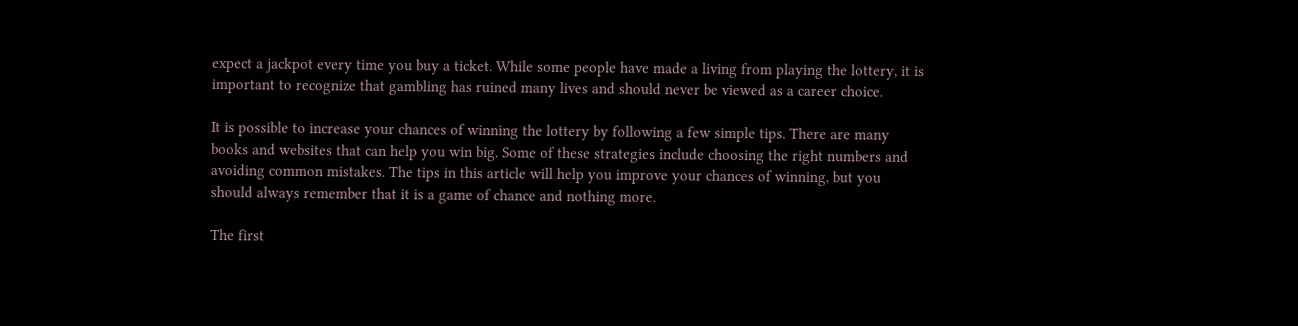expect a jackpot every time you buy a ticket. While some people have made a living from playing the lottery, it is important to recognize that gambling has ruined many lives and should never be viewed as a career choice.

It is possible to increase your chances of winning the lottery by following a few simple tips. There are many books and websites that can help you win big. Some of these strategies include choosing the right numbers and avoiding common mistakes. The tips in this article will help you improve your chances of winning, but you should always remember that it is a game of chance and nothing more.

The first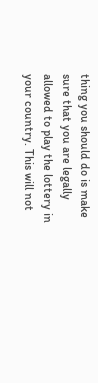thing you should do is make sure that you are legally allowed to play the lottery in your country. This will not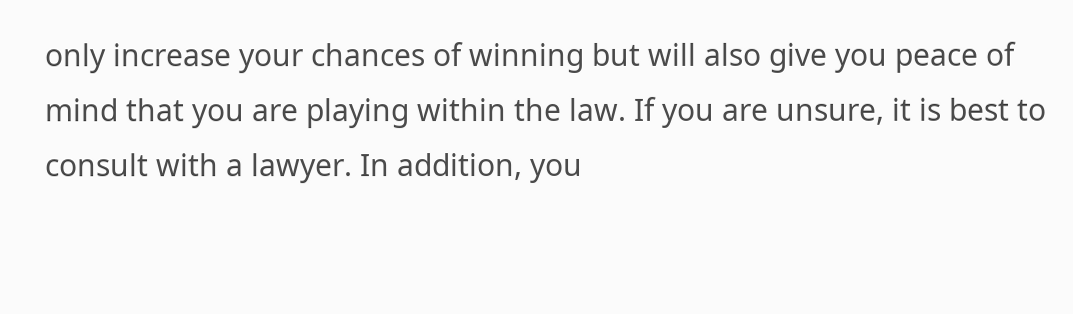only increase your chances of winning but will also give you peace of mind that you are playing within the law. If you are unsure, it is best to consult with a lawyer. In addition, you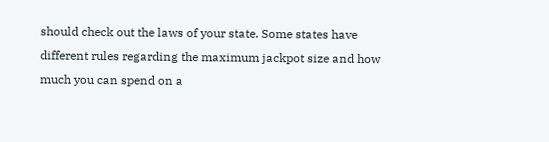should check out the laws of your state. Some states have different rules regarding the maximum jackpot size and how much you can spend on a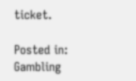ticket.

Posted in: Gambling